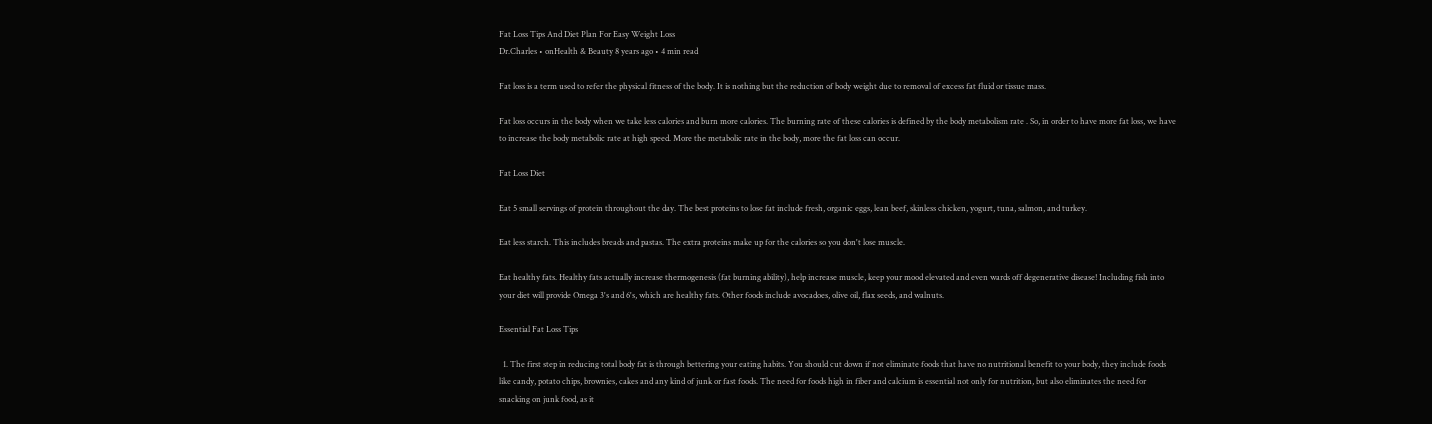Fat Loss Tips And Diet Plan For Easy Weight Loss
Dr.Charles • onHealth & Beauty 8 years ago • 4 min read

Fat loss is a term used to refer the physical fitness of the body. It is nothing but the reduction of body weight due to removal of excess fat fluid or tissue mass.

Fat loss occurs in the body when we take less calories and burn more calories. The burning rate of these calories is defined by the body metabolism rate . So, in order to have more fat loss, we have to increase the body metabolic rate at high speed. More the metabolic rate in the body, more the fat loss can occur.

Fat Loss Diet

Eat 5 small servings of protein throughout the day. The best proteins to lose fat include fresh, organic eggs, lean beef, skinless chicken, yogurt, tuna, salmon, and turkey.

Eat less starch. This includes breads and pastas. The extra proteins make up for the calories so you don't lose muscle.

Eat healthy fats. Healthy fats actually increase thermogenesis (fat burning ability), help increase muscle, keep your mood elevated and even wards off degenerative disease! Including fish into your diet will provide Omega 3's and 6's, which are healthy fats. Other foods include avocadoes, olive oil, flax seeds, and walnuts.

Essential Fat Loss Tips

  1. The first step in reducing total body fat is through bettering your eating habits. You should cut down if not eliminate foods that have no nutritional benefit to your body, they include foods like candy, potato chips, brownies, cakes and any kind of junk or fast foods. The need for foods high in fiber and calcium is essential not only for nutrition, but also eliminates the need for snacking on junk food, as it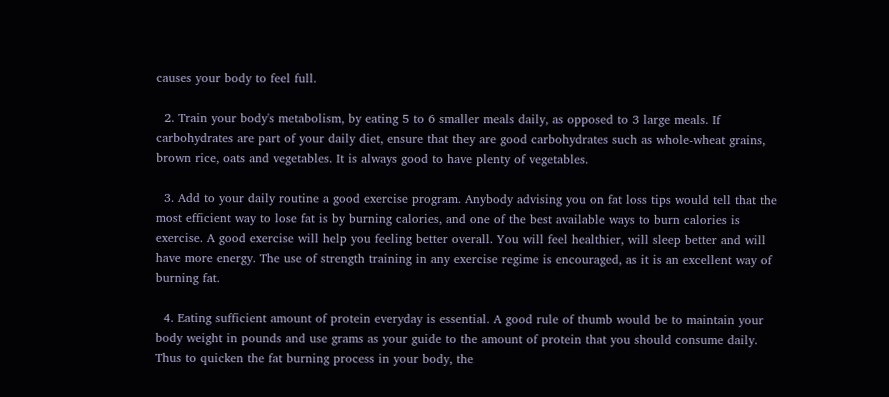causes your body to feel full.

  2. Train your body's metabolism, by eating 5 to 6 smaller meals daily, as opposed to 3 large meals. If carbohydrates are part of your daily diet, ensure that they are good carbohydrates such as whole-wheat grains, brown rice, oats and vegetables. It is always good to have plenty of vegetables.

  3. Add to your daily routine a good exercise program. Anybody advising you on fat loss tips would tell that the most efficient way to lose fat is by burning calories, and one of the best available ways to burn calories is exercise. A good exercise will help you feeling better overall. You will feel healthier, will sleep better and will have more energy. The use of strength training in any exercise regime is encouraged, as it is an excellent way of burning fat.

  4. Eating sufficient amount of protein everyday is essential. A good rule of thumb would be to maintain your body weight in pounds and use grams as your guide to the amount of protein that you should consume daily. Thus to quicken the fat burning process in your body, the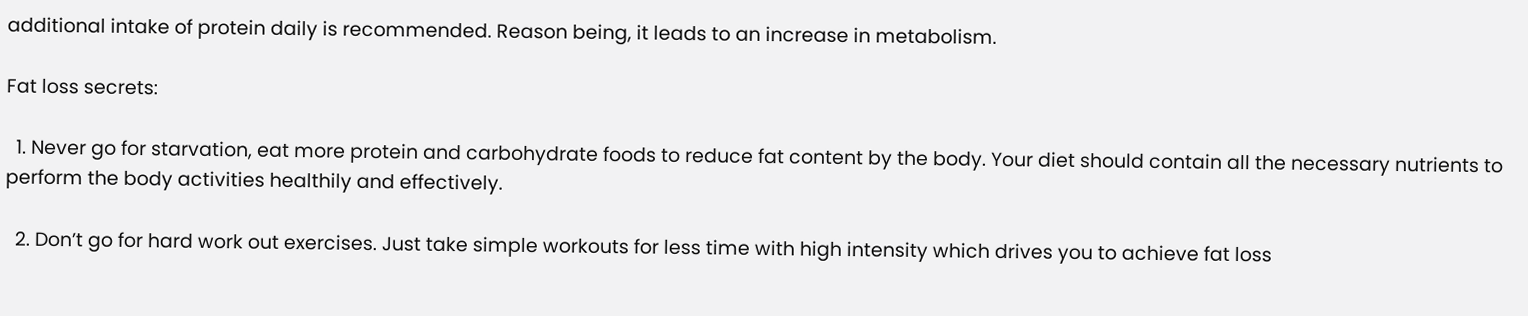additional intake of protein daily is recommended. Reason being, it leads to an increase in metabolism.

Fat loss secrets:

  1. Never go for starvation, eat more protein and carbohydrate foods to reduce fat content by the body. Your diet should contain all the necessary nutrients to perform the body activities healthily and effectively.

  2. Don’t go for hard work out exercises. Just take simple workouts for less time with high intensity which drives you to achieve fat loss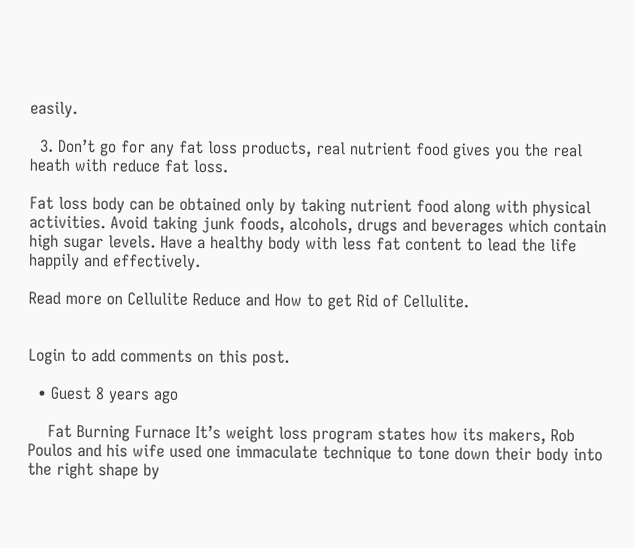easily.

  3. Don’t go for any fat loss products, real nutrient food gives you the real heath with reduce fat loss.

Fat loss body can be obtained only by taking nutrient food along with physical activities. Avoid taking junk foods, alcohols, drugs and beverages which contain high sugar levels. Have a healthy body with less fat content to lead the life happily and effectively.

Read more on Cellulite Reduce and How to get Rid of Cellulite.


Login to add comments on this post.

  • Guest 8 years ago

    Fat Burning Furnace It’s weight loss program states how its makers, Rob Poulos and his wife used one immaculate technique to tone down their body into the right shape by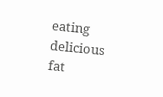eating delicious fat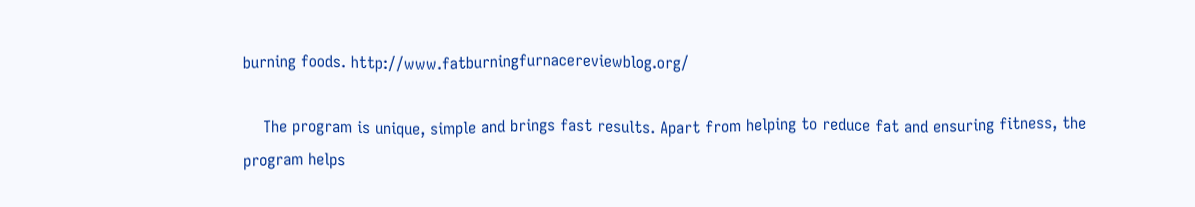burning foods. http://www.fatburningfurnacereviewblog.org/

    The program is unique, simple and brings fast results. Apart from helping to reduce fat and ensuring fitness, the program helps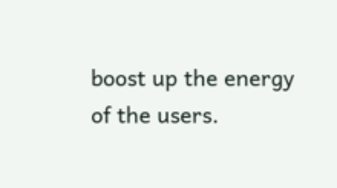boost up the energy of the users.